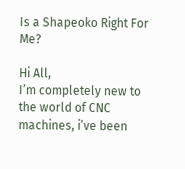Is a Shapeoko Right For Me?

Hi All,
I’m completely new to the world of CNC machines, i’ve been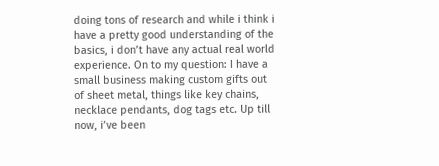doing tons of research and while i think i have a pretty good understanding of the basics, i don’t have any actual real world experience. On to my question: I have a small business making custom gifts out of sheet metal, things like key chains, necklace pendants, dog tags etc. Up till now, i’ve been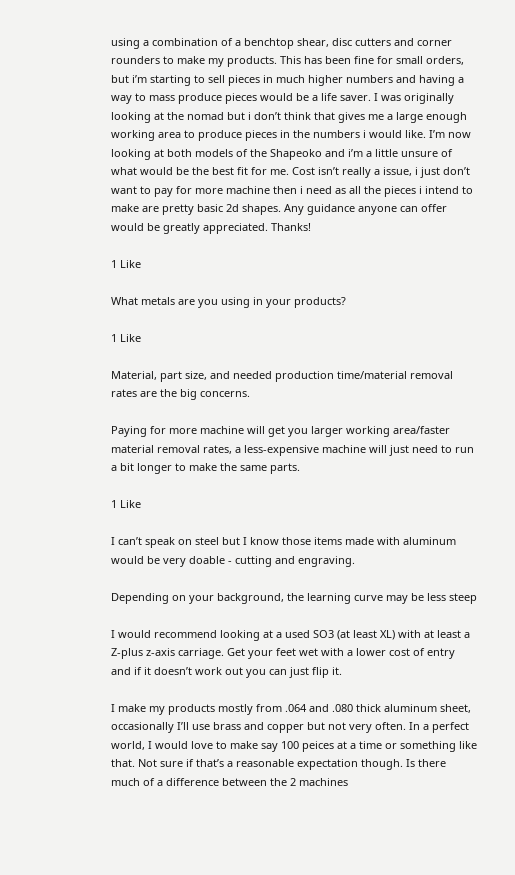using a combination of a benchtop shear, disc cutters and corner rounders to make my products. This has been fine for small orders, but i’m starting to sell pieces in much higher numbers and having a way to mass produce pieces would be a life saver. I was originally looking at the nomad but i don’t think that gives me a large enough working area to produce pieces in the numbers i would like. I’m now looking at both models of the Shapeoko and i’m a little unsure of what would be the best fit for me. Cost isn’t really a issue, i just don’t want to pay for more machine then i need as all the pieces i intend to make are pretty basic 2d shapes. Any guidance anyone can offer would be greatly appreciated. Thanks!

1 Like

What metals are you using in your products?

1 Like

Material, part size, and needed production time/material removal rates are the big concerns.

Paying for more machine will get you larger working area/faster material removal rates, a less-expensive machine will just need to run a bit longer to make the same parts.

1 Like

I can’t speak on steel but I know those items made with aluminum would be very doable - cutting and engraving.

Depending on your background, the learning curve may be less steep

I would recommend looking at a used SO3 (at least XL) with at least a Z-plus z-axis carriage. Get your feet wet with a lower cost of entry and if it doesn’t work out you can just flip it.

I make my products mostly from .064 and .080 thick aluminum sheet, occasionally I’ll use brass and copper but not very often. In a perfect world, I would love to make say 100 peices at a time or something like that. Not sure if that’s a reasonable expectation though. Is there much of a difference between the 2 machines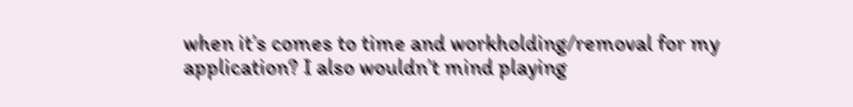when it’s comes to time and workholding/removal for my application? I also wouldn’t mind playing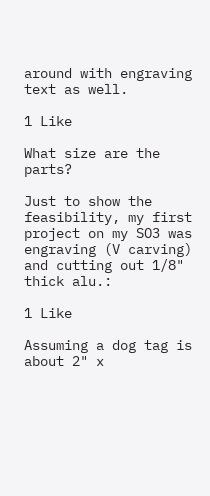around with engraving text as well.

1 Like

What size are the parts?

Just to show the feasibility, my first project on my SO3 was engraving (V carving) and cutting out 1/8" thick alu.:

1 Like

Assuming a dog tag is about 2" x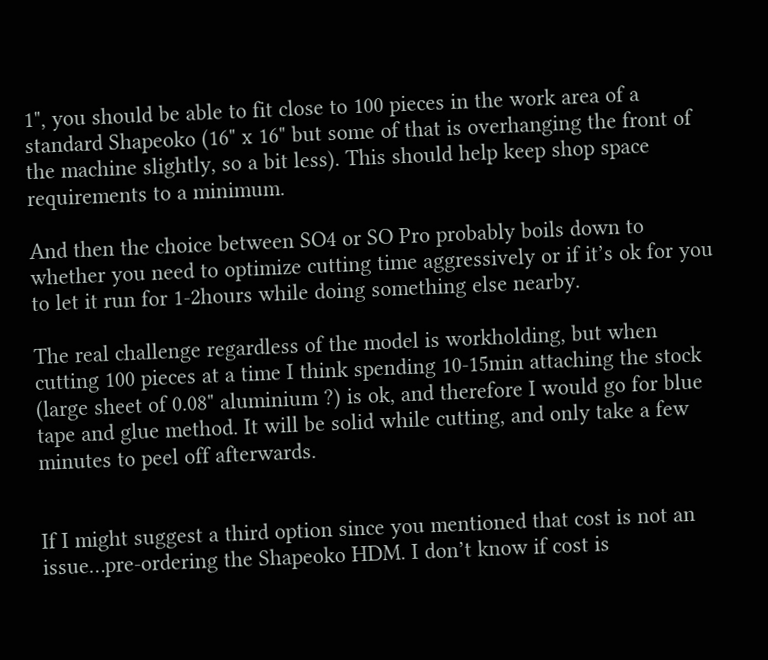1", you should be able to fit close to 100 pieces in the work area of a standard Shapeoko (16" x 16" but some of that is overhanging the front of the machine slightly, so a bit less). This should help keep shop space requirements to a minimum.

And then the choice between SO4 or SO Pro probably boils down to whether you need to optimize cutting time aggressively or if it’s ok for you to let it run for 1-2hours while doing something else nearby.

The real challenge regardless of the model is workholding, but when cutting 100 pieces at a time I think spending 10-15min attaching the stock (large sheet of 0.08" aluminium ?) is ok, and therefore I would go for blue tape and glue method. It will be solid while cutting, and only take a few minutes to peel off afterwards.


If I might suggest a third option since you mentioned that cost is not an issue…pre-ordering the Shapeoko HDM. I don’t know if cost is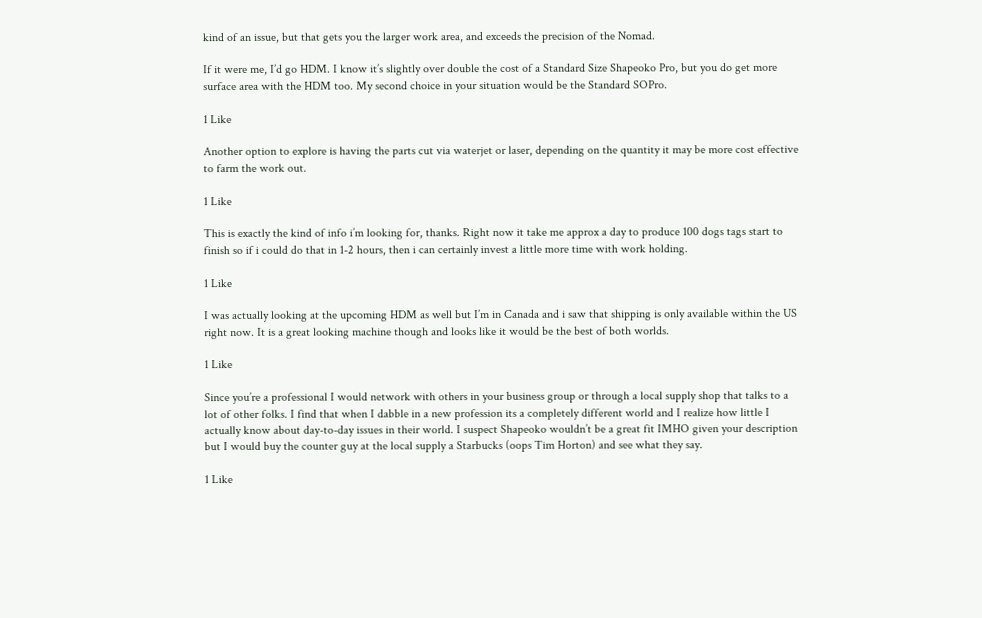kind of an issue, but that gets you the larger work area, and exceeds the precision of the Nomad.

If it were me, I’d go HDM. I know it’s slightly over double the cost of a Standard Size Shapeoko Pro, but you do get more surface area with the HDM too. My second choice in your situation would be the Standard SOPro.

1 Like

Another option to explore is having the parts cut via waterjet or laser, depending on the quantity it may be more cost effective to farm the work out.

1 Like

This is exactly the kind of info i’m looking for, thanks. Right now it take me approx a day to produce 100 dogs tags start to finish so if i could do that in 1-2 hours, then i can certainly invest a little more time with work holding.

1 Like

I was actually looking at the upcoming HDM as well but I’m in Canada and i saw that shipping is only available within the US right now. It is a great looking machine though and looks like it would be the best of both worlds.

1 Like

Since you’re a professional I would network with others in your business group or through a local supply shop that talks to a lot of other folks. I find that when I dabble in a new profession its a completely different world and I realize how little I actually know about day-to-day issues in their world. I suspect Shapeoko wouldn’t be a great fit IMHO given your description but I would buy the counter guy at the local supply a Starbucks (oops Tim Horton) and see what they say.

1 Like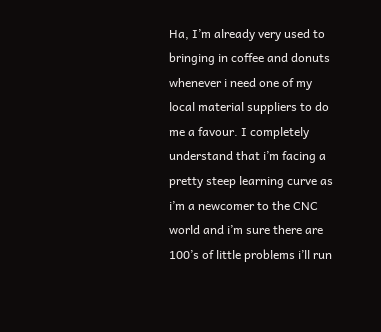Ha, I’m already very used to bringing in coffee and donuts whenever i need one of my local material suppliers to do me a favour. I completely understand that i’m facing a pretty steep learning curve as i’m a newcomer to the CNC world and i’m sure there are 100’s of little problems i’ll run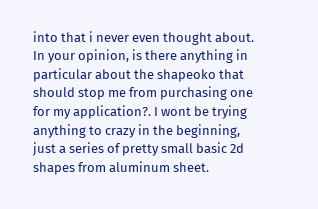into that i never even thought about. In your opinion, is there anything in particular about the shapeoko that should stop me from purchasing one for my application?. I wont be trying anything to crazy in the beginning, just a series of pretty small basic 2d shapes from aluminum sheet.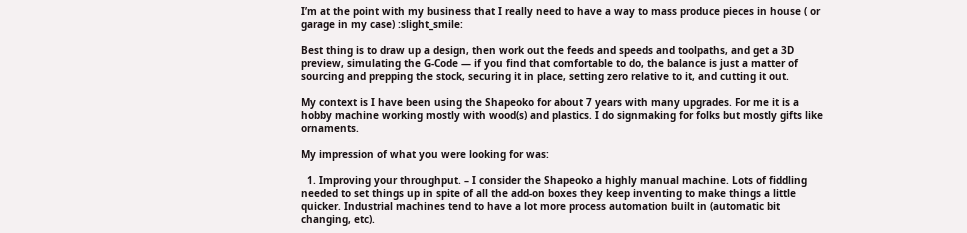I’m at the point with my business that I really need to have a way to mass produce pieces in house ( or garage in my case) :slight_smile:

Best thing is to draw up a design, then work out the feeds and speeds and toolpaths, and get a 3D preview, simulating the G-Code — if you find that comfortable to do, the balance is just a matter of sourcing and prepping the stock, securing it in place, setting zero relative to it, and cutting it out.

My context is I have been using the Shapeoko for about 7 years with many upgrades. For me it is a hobby machine working mostly with wood(s) and plastics. I do signmaking for folks but mostly gifts like ornaments.

My impression of what you were looking for was:

  1. Improving your throughput. – I consider the Shapeoko a highly manual machine. Lots of fiddling needed to set things up in spite of all the add-on boxes they keep inventing to make things a little quicker. Industrial machines tend to have a lot more process automation built in (automatic bit changing, etc).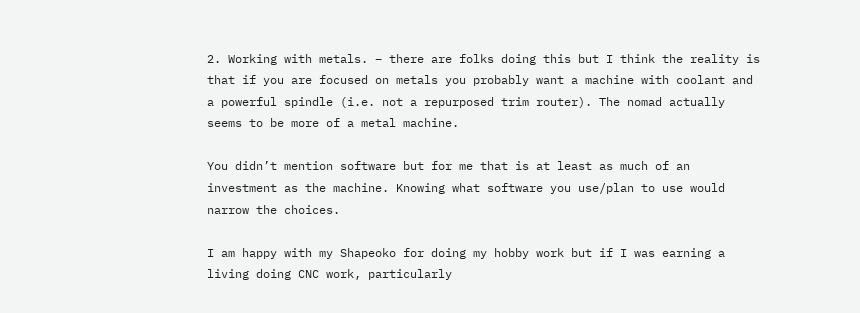2. Working with metals. – there are folks doing this but I think the reality is that if you are focused on metals you probably want a machine with coolant and a powerful spindle (i.e. not a repurposed trim router). The nomad actually seems to be more of a metal machine.

You didn’t mention software but for me that is at least as much of an investment as the machine. Knowing what software you use/plan to use would narrow the choices.

I am happy with my Shapeoko for doing my hobby work but if I was earning a living doing CNC work, particularly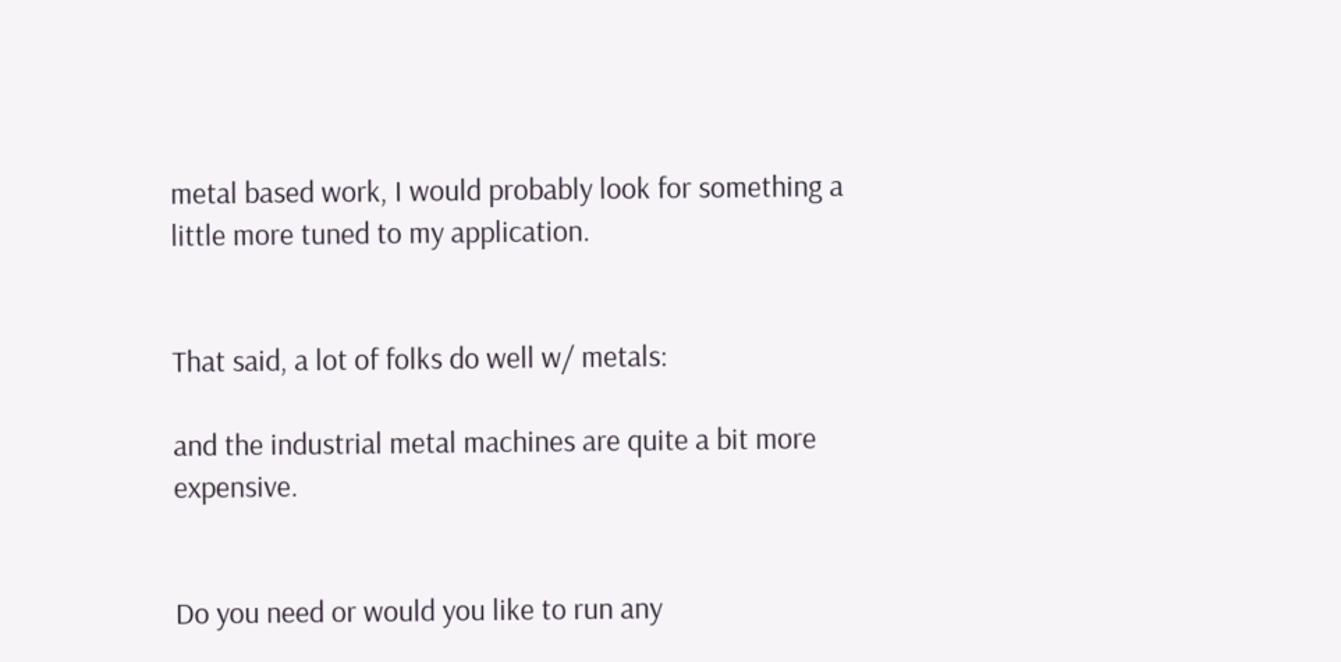metal based work, I would probably look for something a little more tuned to my application.


That said, a lot of folks do well w/ metals:

and the industrial metal machines are quite a bit more expensive.


Do you need or would you like to run any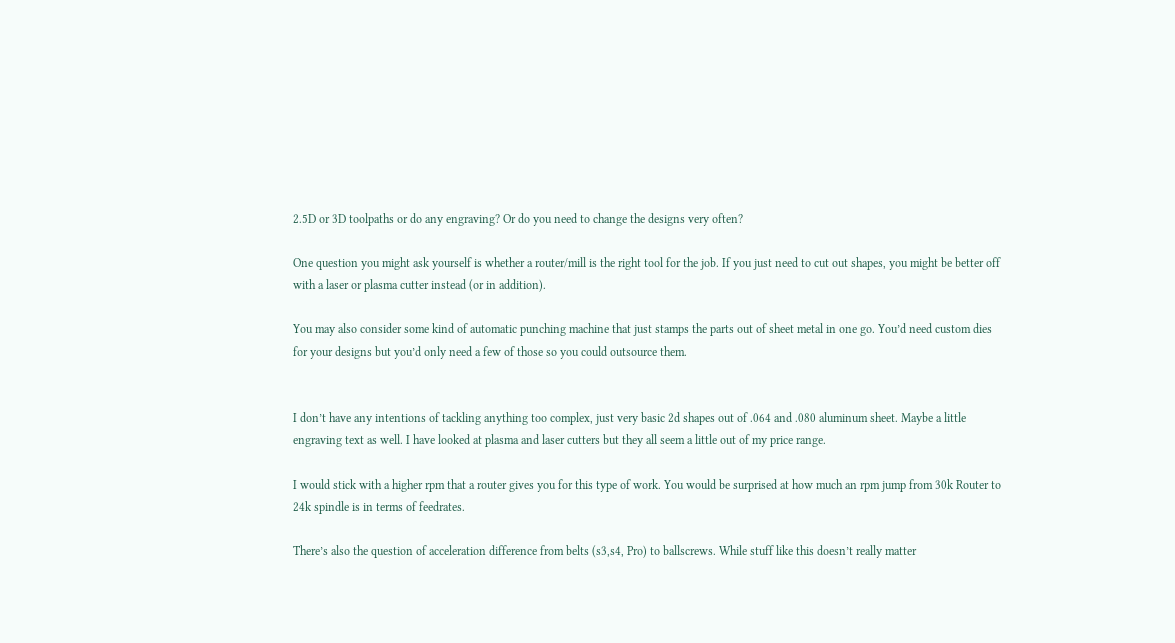2.5D or 3D toolpaths or do any engraving? Or do you need to change the designs very often?

One question you might ask yourself is whether a router/mill is the right tool for the job. If you just need to cut out shapes, you might be better off with a laser or plasma cutter instead (or in addition).

You may also consider some kind of automatic punching machine that just stamps the parts out of sheet metal in one go. You’d need custom dies for your designs but you’d only need a few of those so you could outsource them.


I don’t have any intentions of tackling anything too complex, just very basic 2d shapes out of .064 and .080 aluminum sheet. Maybe a little engraving text as well. I have looked at plasma and laser cutters but they all seem a little out of my price range.

I would stick with a higher rpm that a router gives you for this type of work. You would be surprised at how much an rpm jump from 30k Router to 24k spindle is in terms of feedrates.

There’s also the question of acceleration difference from belts (s3,s4, Pro) to ballscrews. While stuff like this doesn’t really matter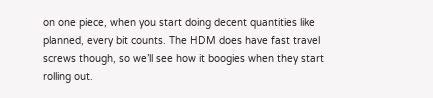on one piece, when you start doing decent quantities like planned, every bit counts. The HDM does have fast travel screws though, so we’ll see how it boogies when they start rolling out.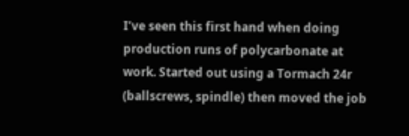I’ve seen this first hand when doing production runs of polycarbonate at work. Started out using a Tormach 24r (ballscrews, spindle) then moved the job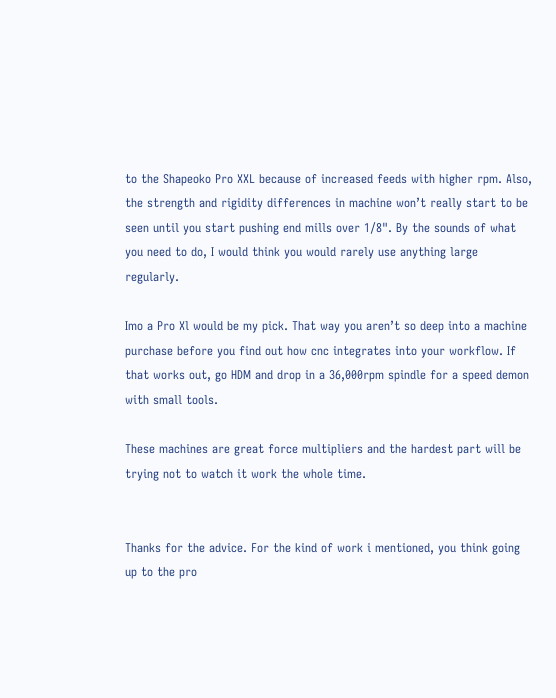to the Shapeoko Pro XXL because of increased feeds with higher rpm. Also, the strength and rigidity differences in machine won’t really start to be seen until you start pushing end mills over 1/8". By the sounds of what you need to do, I would think you would rarely use anything large regularly.

Imo a Pro Xl would be my pick. That way you aren’t so deep into a machine purchase before you find out how cnc integrates into your workflow. If that works out, go HDM and drop in a 36,000rpm spindle for a speed demon with small tools.

These machines are great force multipliers and the hardest part will be trying not to watch it work the whole time.


Thanks for the advice. For the kind of work i mentioned, you think going up to the pro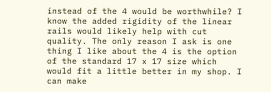instead of the 4 would be worthwhile? I know the added rigidity of the linear rails would likely help with cut quality. The only reason I ask is one thing I like about the 4 is the option of the standard 17 x 17 size which would fit a little better in my shop. I can make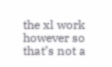the xl work however so that’s not a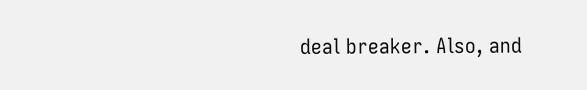deal breaker. Also, and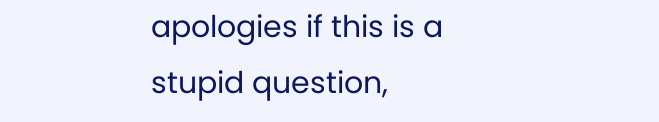apologies if this is a stupid question,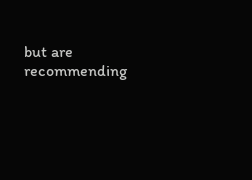but are recommending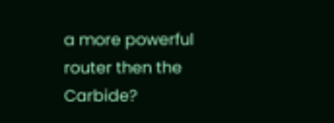a more powerful router then the Carbide?